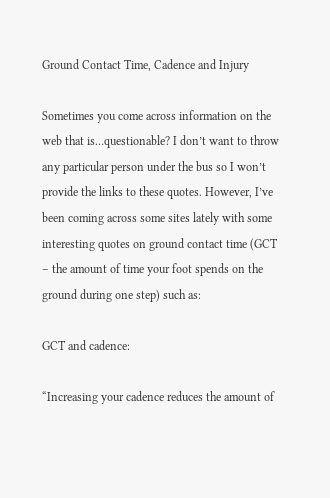Ground Contact Time, Cadence and Injury

Sometimes you come across information on the web that is…questionable? I don’t want to throw any particular person under the bus so I won’t provide the links to these quotes. However, I’ve been coming across some sites lately with some interesting quotes on ground contact time (GCT – the amount of time your foot spends on the ground during one step) such as:

GCT and cadence:

“Increasing your cadence reduces the amount of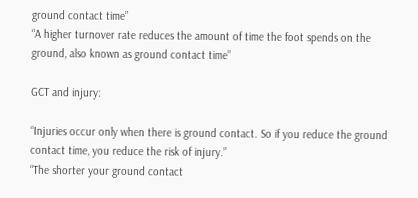ground contact time”
“A higher turnover rate reduces the amount of time the foot spends on the ground, also known as ground contact time”

GCT and injury:

“Injuries occur only when there is ground contact. So if you reduce the ground contact time, you reduce the risk of injury.”
“The shorter your ground contact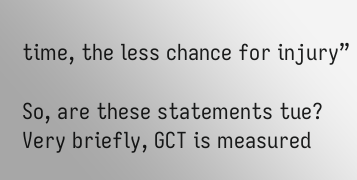time, the less chance for injury”

So, are these statements tue?
Very briefly, GCT is measured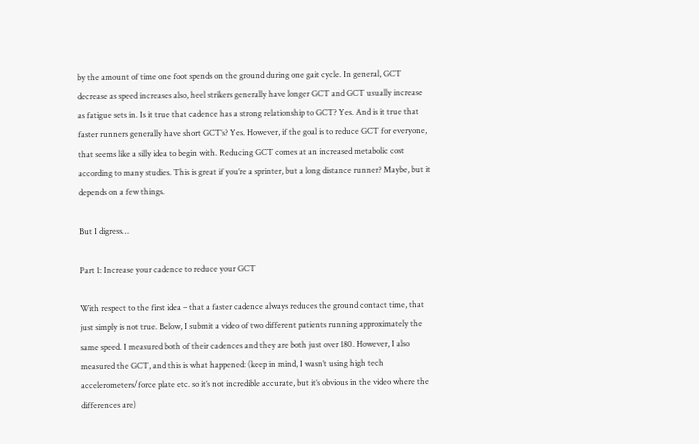by the amount of time one foot spends on the ground during one gait cycle. In general, GCT decrease as speed increases also, heel strikers generally have longer GCT and GCT usually increase as fatigue sets in. Is it true that cadence has a strong relationship to GCT? Yes. And is it true that faster runners generally have short GCT’s? Yes. However, if the goal is to reduce GCT for everyone, that seems like a silly idea to begin with. Reducing GCT comes at an increased metabolic cost according to many studies. This is great if you’re a sprinter, but a long distance runner? Maybe, but it depends on a few things.

But I digress…

Part 1: Increase your cadence to reduce your GCT

With respect to the first idea – that a faster cadence always reduces the ground contact time, that just simply is not true. Below, I submit a video of two different patients running approximately the same speed. I measured both of their cadences and they are both just over 180. However, I also measured the GCT, and this is what happened: (keep in mind, I wasn’t using high tech accelerometers/force plate etc. so it’s not incredible accurate, but it’s obvious in the video where the differences are)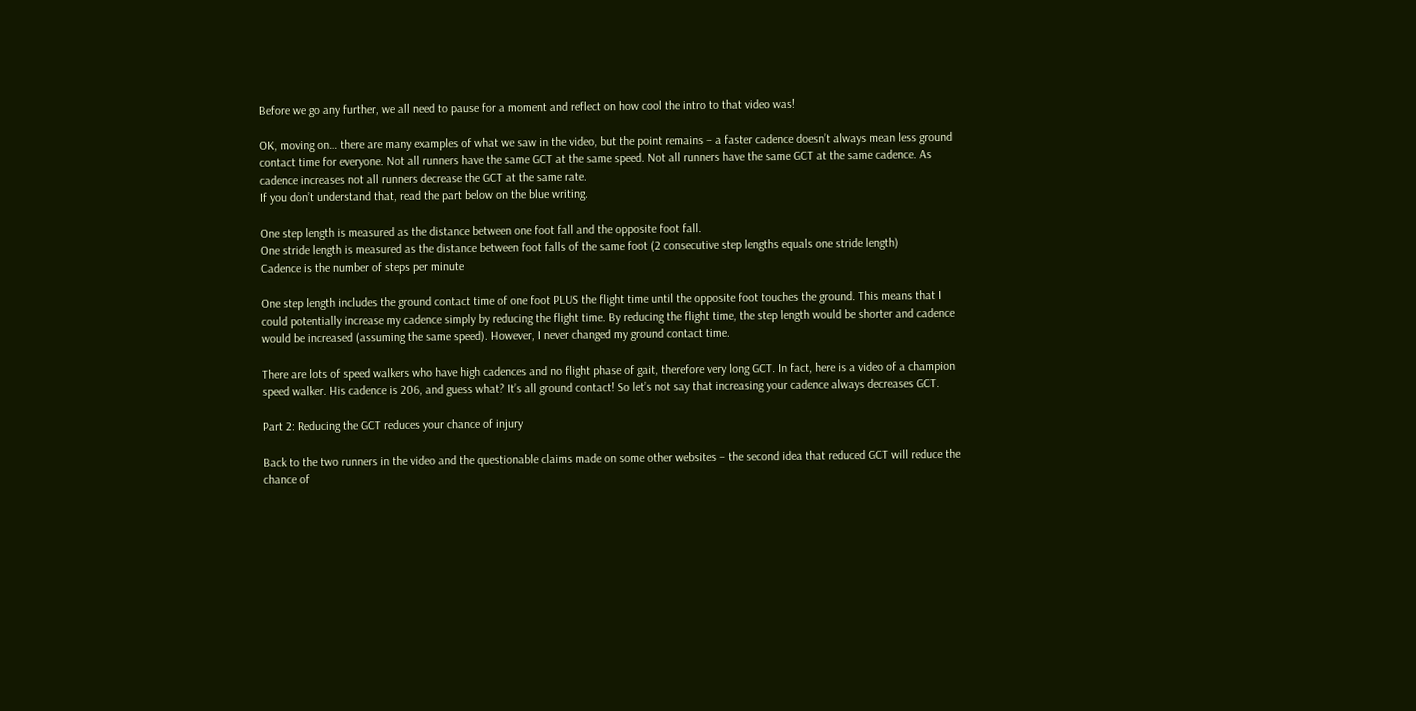Before we go any further, we all need to pause for a moment and reflect on how cool the intro to that video was!

OK, moving on… there are many examples of what we saw in the video, but the point remains – a faster cadence doesn’t always mean less ground contact time for everyone. Not all runners have the same GCT at the same speed. Not all runners have the same GCT at the same cadence. As cadence increases not all runners decrease the GCT at the same rate.
If you don’t understand that, read the part below on the blue writing.

One step length is measured as the distance between one foot fall and the opposite foot fall.
One stride length is measured as the distance between foot falls of the same foot (2 consecutive step lengths equals one stride length)
Cadence is the number of steps per minute

One step length includes the ground contact time of one foot PLUS the flight time until the opposite foot touches the ground. This means that I could potentially increase my cadence simply by reducing the flight time. By reducing the flight time, the step length would be shorter and cadence would be increased (assuming the same speed). However, I never changed my ground contact time.

There are lots of speed walkers who have high cadences and no flight phase of gait, therefore very long GCT. In fact, here is a video of a champion speed walker. His cadence is 206, and guess what? It’s all ground contact! So let’s not say that increasing your cadence always decreases GCT.

Part 2: Reducing the GCT reduces your chance of injury

Back to the two runners in the video and the questionable claims made on some other websites – the second idea that reduced GCT will reduce the chance of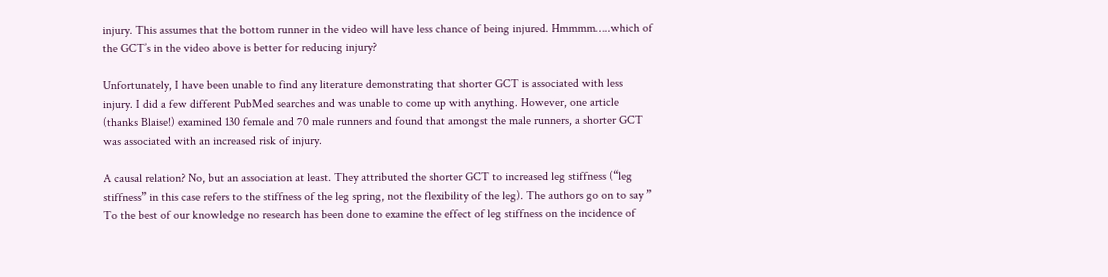injury. This assumes that the bottom runner in the video will have less chance of being injured. Hmmmm…..which of the GCT’s in the video above is better for reducing injury?

Unfortunately, I have been unable to find any literature demonstrating that shorter GCT is associated with less injury. I did a few different PubMed searches and was unable to come up with anything. However, one article (thanks Blaise!) examined 130 female and 70 male runners and found that amongst the male runners, a shorter GCT was associated with an increased risk of injury.

A causal relation? No, but an association at least. They attributed the shorter GCT to increased leg stiffness (“leg stiffness” in this case refers to the stiffness of the leg spring, not the flexibility of the leg). The authors go on to say ” To the best of our knowledge no research has been done to examine the effect of leg stiffness on the incidence of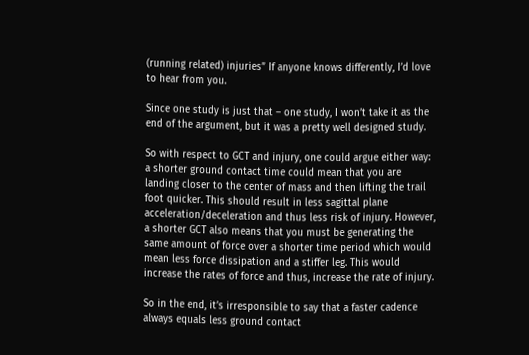(running related) injuries” If anyone knows differently, I’d love to hear from you.

Since one study is just that – one study, I won’t take it as the end of the argument, but it was a pretty well designed study.

So with respect to GCT and injury, one could argue either way: a shorter ground contact time could mean that you are landing closer to the center of mass and then lifting the trail foot quicker. This should result in less sagittal plane acceleration/deceleration and thus less risk of injury. However, a shorter GCT also means that you must be generating the same amount of force over a shorter time period which would mean less force dissipation and a stiffer leg. This would increase the rates of force and thus, increase the rate of injury.

So in the end, it’s irresponsible to say that a faster cadence always equals less ground contact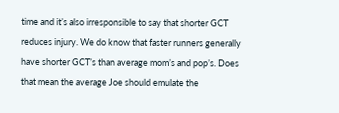time and it’s also irresponsible to say that shorter GCT reduces injury. We do know that faster runners generally have shorter GCT’s than average mom’s and pop’s. Does that mean the average Joe should emulate the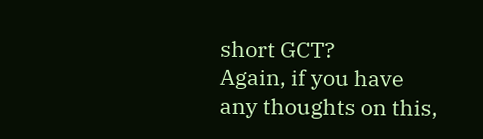short GCT?
Again, if you have any thoughts on this,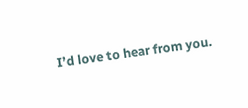I’d love to hear from you.